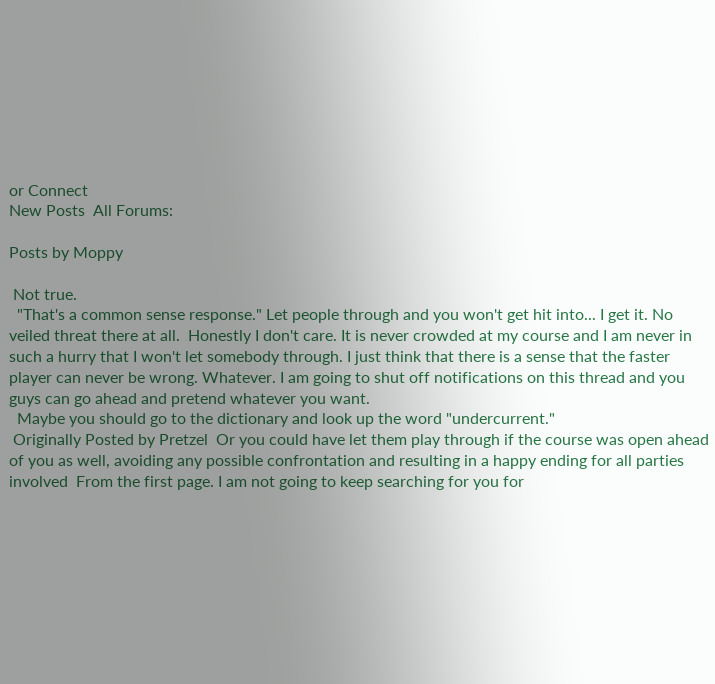or Connect
New Posts  All Forums:

Posts by Moppy

 Not true.
  "That's a common sense response." Let people through and you won't get hit into... I get it. No veiled threat there at all.  Honestly I don't care. It is never crowded at my course and I am never in such a hurry that I won't let somebody through. I just think that there is a sense that the faster player can never be wrong. Whatever. I am going to shut off notifications on this thread and you guys can go ahead and pretend whatever you want.
  Maybe you should go to the dictionary and look up the word "undercurrent."
 Originally Posted by Pretzel  Or you could have let them play through if the course was open ahead of you as well, avoiding any possible confrontation and resulting in a happy ending for all parties involved  From the first page. I am not going to keep searching for you for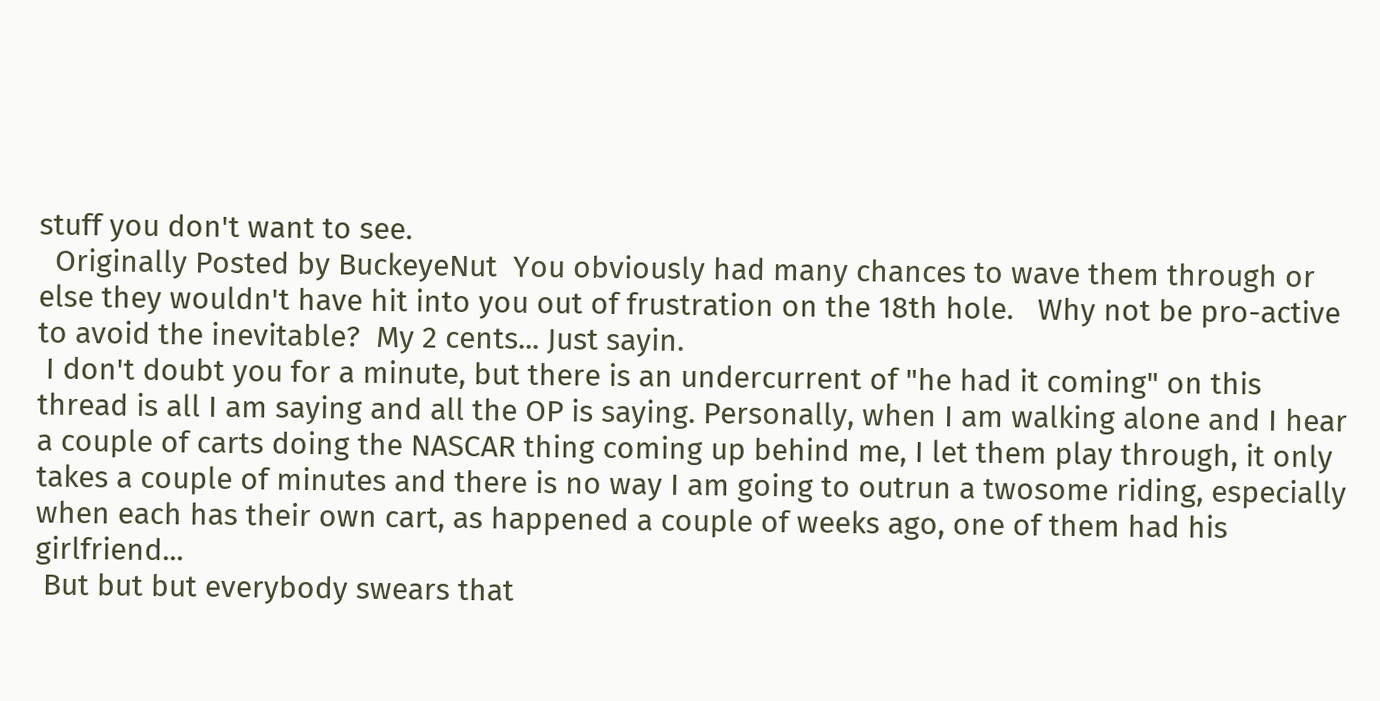stuff you don't want to see.
  Originally Posted by BuckeyeNut  You obviously had many chances to wave them through or else they wouldn't have hit into you out of frustration on the 18th hole.   Why not be pro-active to avoid the inevitable?  My 2 cents... Just sayin.
 I don't doubt you for a minute, but there is an undercurrent of "he had it coming" on this thread is all I am saying and all the OP is saying. Personally, when I am walking alone and I hear a couple of carts doing the NASCAR thing coming up behind me, I let them play through, it only takes a couple of minutes and there is no way I am going to outrun a twosome riding, especially when each has their own cart, as happened a couple of weeks ago, one of them had his girlfriend...
 But but but everybody swears that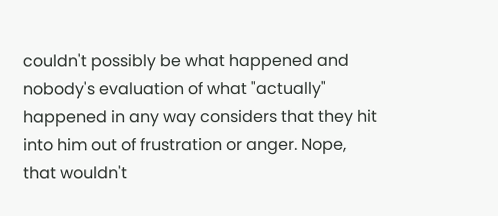couldn't possibly be what happened and nobody's evaluation of what "actually" happened in any way considers that they hit into him out of frustration or anger. Nope, that wouldn't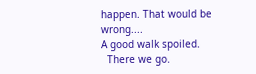happen. That would be wrong....
A good walk spoiled.
  There we go.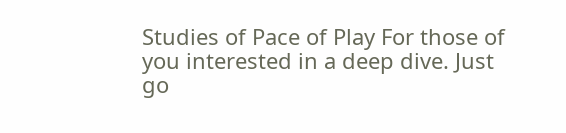Studies of Pace of Play For those of you interested in a deep dive. Just go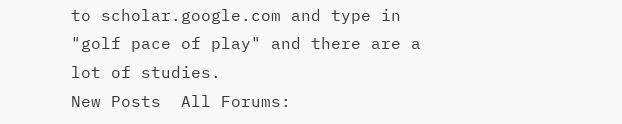to scholar.google.com and type in "golf pace of play" and there are a lot of studies.
New Posts  All Forums: